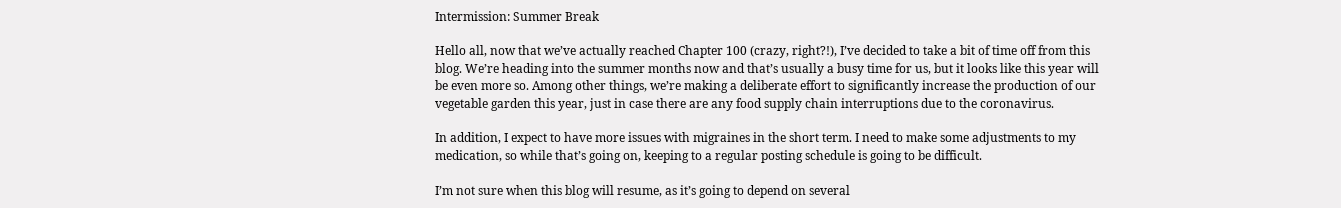Intermission: Summer Break

Hello all, now that we’ve actually reached Chapter 100 (crazy, right?!), I’ve decided to take a bit of time off from this blog. We’re heading into the summer months now and that’s usually a busy time for us, but it looks like this year will be even more so. Among other things, we’re making a deliberate effort to significantly increase the production of our vegetable garden this year, just in case there are any food supply chain interruptions due to the coronavirus.

In addition, I expect to have more issues with migraines in the short term. I need to make some adjustments to my medication, so while that’s going on, keeping to a regular posting schedule is going to be difficult.

I’m not sure when this blog will resume, as it’s going to depend on several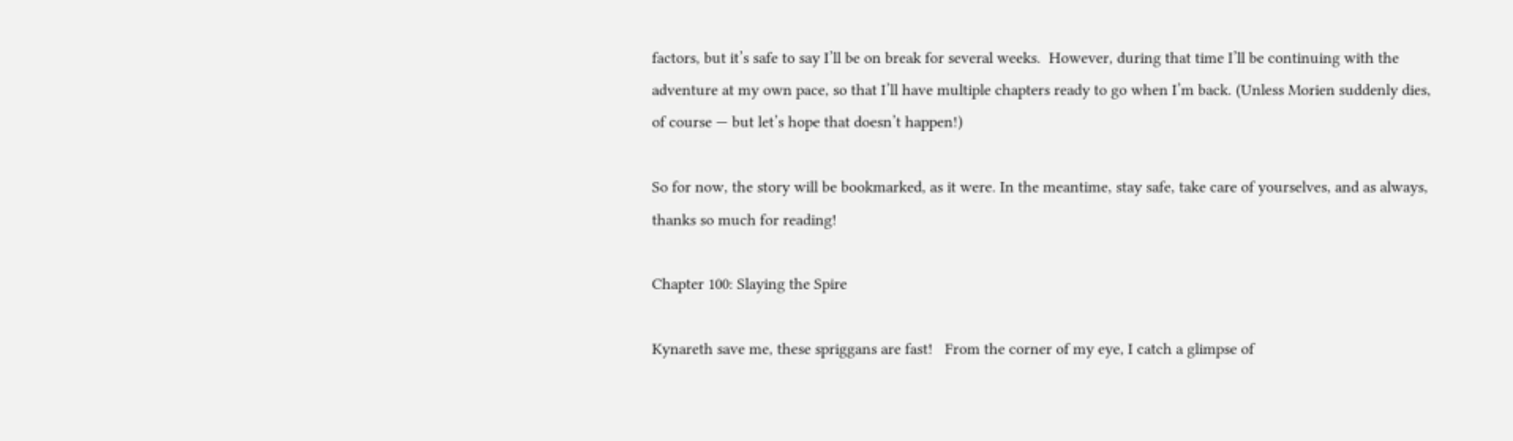factors, but it’s safe to say I’ll be on break for several weeks.  However, during that time I’ll be continuing with the adventure at my own pace, so that I’ll have multiple chapters ready to go when I’m back. (Unless Morien suddenly dies, of course — but let’s hope that doesn’t happen!)

So for now, the story will be bookmarked, as it were. In the meantime, stay safe, take care of yourselves, and as always, thanks so much for reading!

Chapter 100: Slaying the Spire

Kynareth save me, these spriggans are fast!   From the corner of my eye, I catch a glimpse of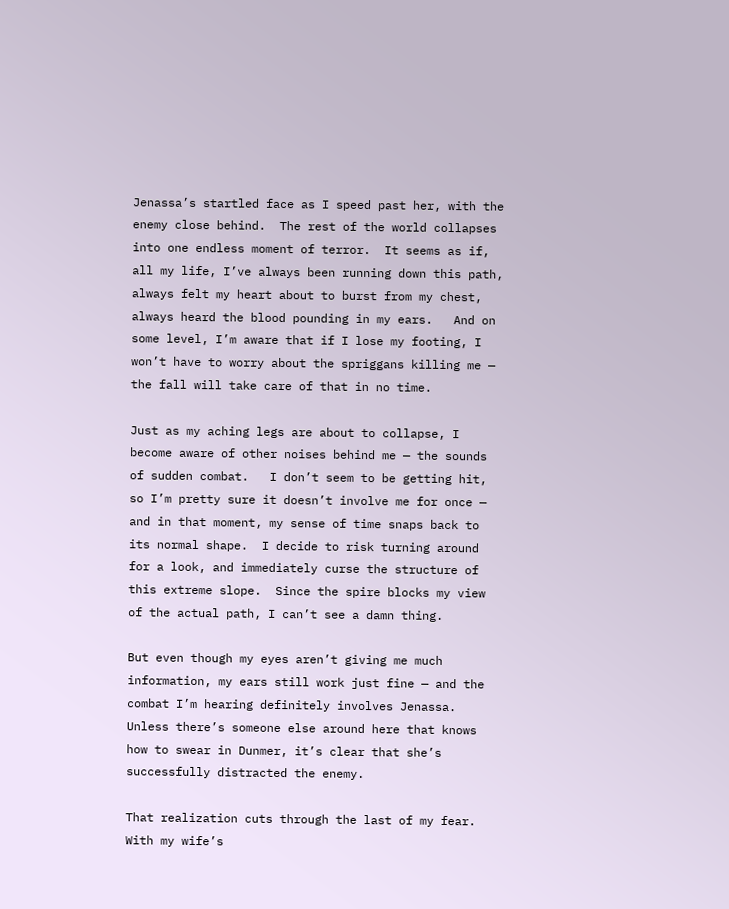Jenassa’s startled face as I speed past her, with the enemy close behind.  The rest of the world collapses into one endless moment of terror.  It seems as if, all my life, I’ve always been running down this path, always felt my heart about to burst from my chest, always heard the blood pounding in my ears.   And on some level, I’m aware that if I lose my footing, I won’t have to worry about the spriggans killing me — the fall will take care of that in no time.

Just as my aching legs are about to collapse, I become aware of other noises behind me — the sounds of sudden combat.   I don’t seem to be getting hit, so I’m pretty sure it doesn’t involve me for once — and in that moment, my sense of time snaps back to its normal shape.  I decide to risk turning around for a look, and immediately curse the structure of this extreme slope.  Since the spire blocks my view of the actual path, I can’t see a damn thing.

But even though my eyes aren’t giving me much information, my ears still work just fine — and the combat I’m hearing definitely involves Jenassa.  Unless there’s someone else around here that knows how to swear in Dunmer, it’s clear that she’s successfully distracted the enemy.

That realization cuts through the last of my fear.  With my wife’s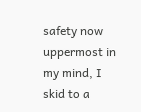safety now uppermost in my mind, I skid to a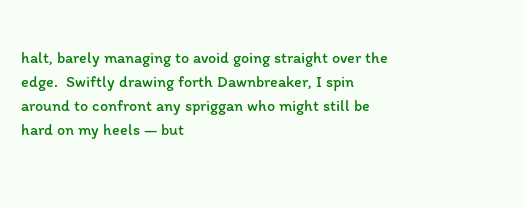halt, barely managing to avoid going straight over the edge.  Swiftly drawing forth Dawnbreaker, I spin around to confront any spriggan who might still be hard on my heels — but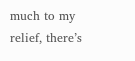much to my relief, there’s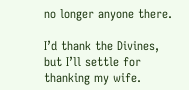no longer anyone there.

I’d thank the Divines, but I’ll settle for thanking my wife.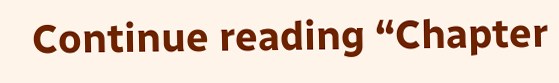Continue reading “Chapter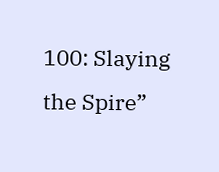100: Slaying the Spire”